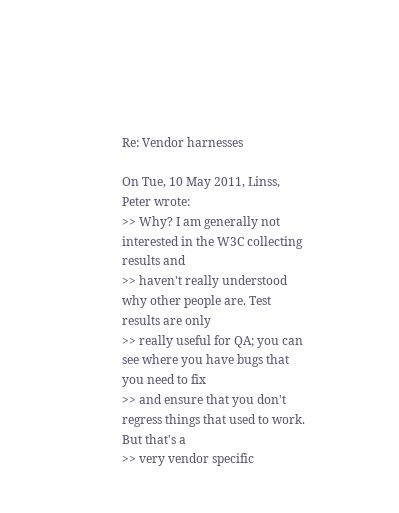Re: Vendor harnesses

On Tue, 10 May 2011, Linss, Peter wrote:
>> Why? I am generally not interested in the W3C collecting results and
>> haven't really understood why other people are. Test results are only
>> really useful for QA; you can see where you have bugs that you need to fix
>> and ensure that you don't regress things that used to work. But that's a
>> very vendor specific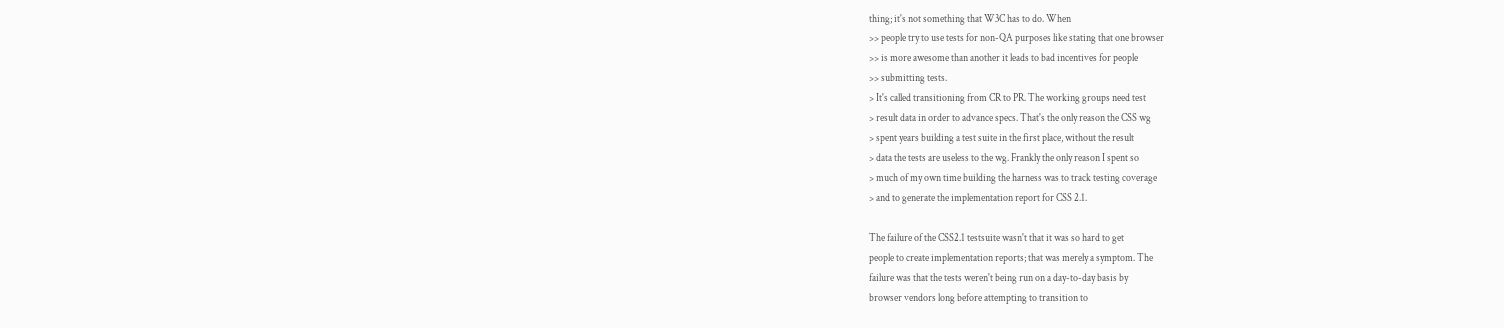thing; it's not something that W3C has to do. When
>> people try to use tests for non-QA purposes like stating that one browser
>> is more awesome than another it leads to bad incentives for people
>> submitting tests.
> It's called transitioning from CR to PR. The working groups need test
> result data in order to advance specs. That's the only reason the CSS wg
> spent years building a test suite in the first place, without the result
> data the tests are useless to the wg. Frankly the only reason I spent so
> much of my own time building the harness was to track testing coverage
> and to generate the implementation report for CSS 2.1.

The failure of the CSS2.1 testsuite wasn't that it was so hard to get
people to create implementation reports; that was merely a symptom. The
failure was that the tests weren't being run on a day-to-day basis by
browser vendors long before attempting to transition to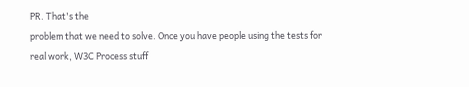PR. That's the
problem that we need to solve. Once you have people using the tests for
real work, W3C Process stuff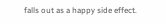falls out as a happy side effect.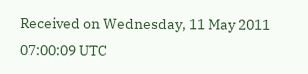Received on Wednesday, 11 May 2011 07:00:09 UTC